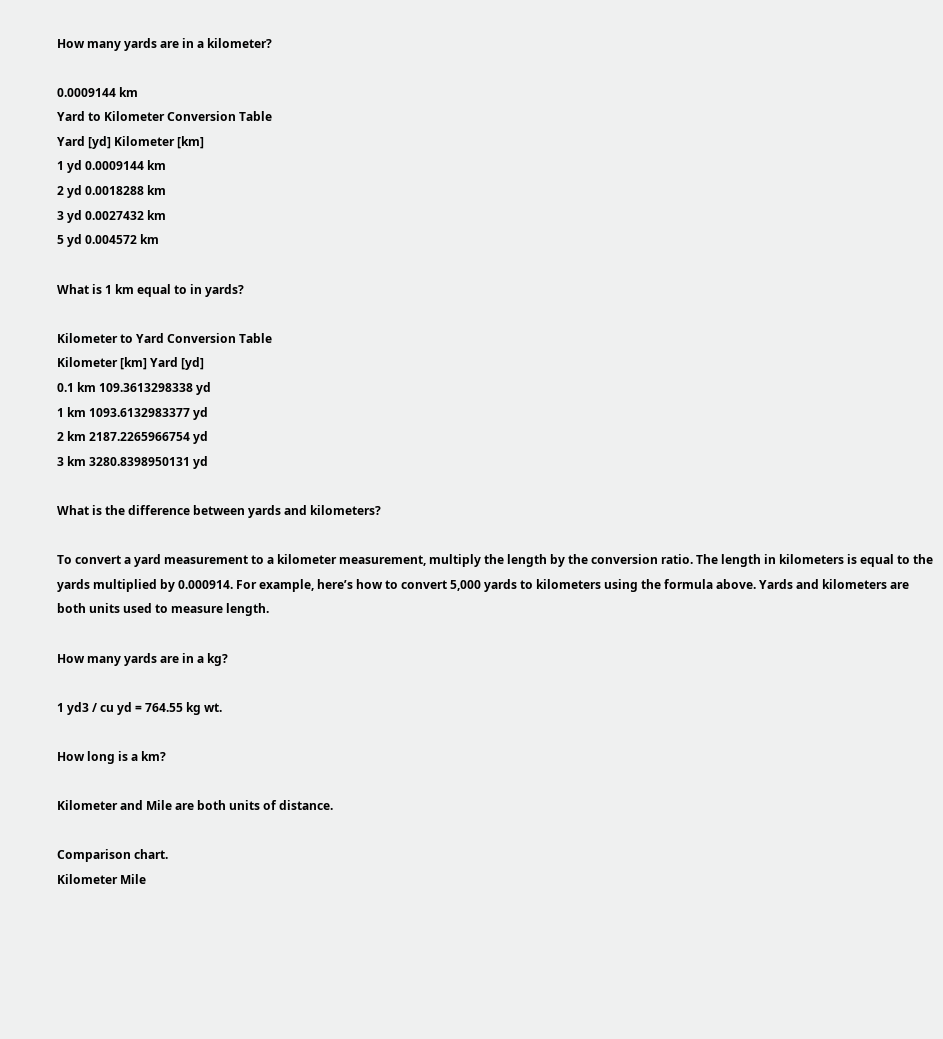How many yards are in a kilometer?

0.0009144 km
Yard to Kilometer Conversion Table
Yard [yd] Kilometer [km]
1 yd 0.0009144 km
2 yd 0.0018288 km
3 yd 0.0027432 km
5 yd 0.004572 km

What is 1 km equal to in yards?

Kilometer to Yard Conversion Table
Kilometer [km] Yard [yd]
0.1 km 109.3613298338 yd
1 km 1093.6132983377 yd
2 km 2187.2265966754 yd
3 km 3280.8398950131 yd

What is the difference between yards and kilometers?

To convert a yard measurement to a kilometer measurement, multiply the length by the conversion ratio. The length in kilometers is equal to the yards multiplied by 0.000914. For example, here’s how to convert 5,000 yards to kilometers using the formula above. Yards and kilometers are both units used to measure length.

How many yards are in a kg?

1 yd3 / cu yd = 764.55 kg wt.

How long is a km?

Kilometer and Mile are both units of distance.

Comparison chart.
Kilometer Mile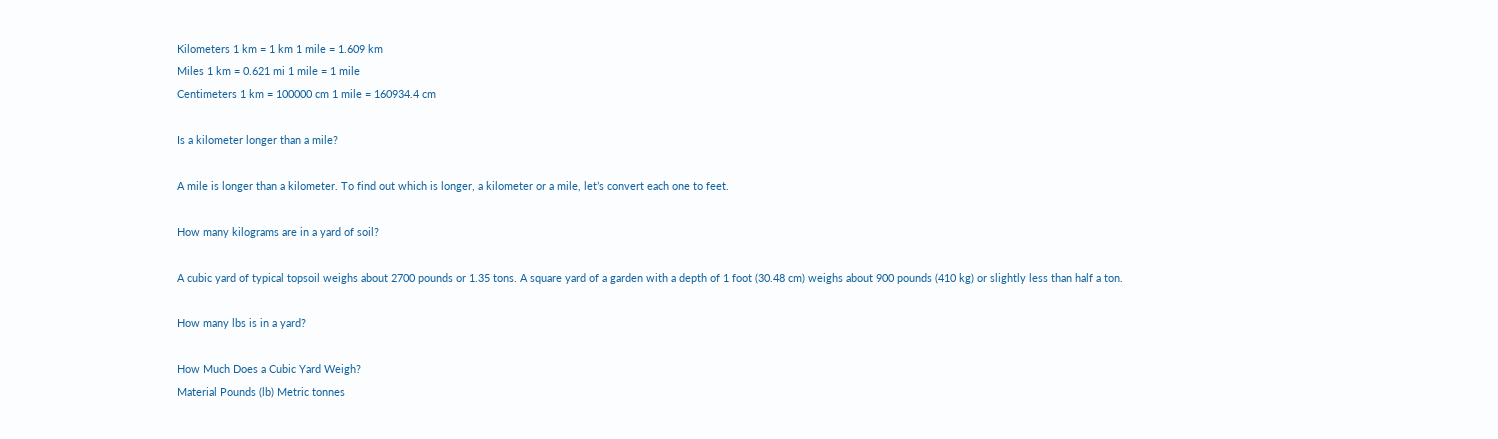Kilometers 1 km = 1 km 1 mile = 1.609 km
Miles 1 km = 0.621 mi 1 mile = 1 mile
Centimeters 1 km = 100000 cm 1 mile = 160934.4 cm

Is a kilometer longer than a mile?

A mile is longer than a kilometer. To find out which is longer, a kilometer or a mile, let’s convert each one to feet.

How many kilograms are in a yard of soil?

A cubic yard of typical topsoil weighs about 2700 pounds or 1.35 tons. A square yard of a garden with a depth of 1 foot (30.48 cm) weighs about 900 pounds (410 kg) or slightly less than half a ton.

How many lbs is in a yard?

How Much Does a Cubic Yard Weigh?
Material Pounds (lb) Metric tonnes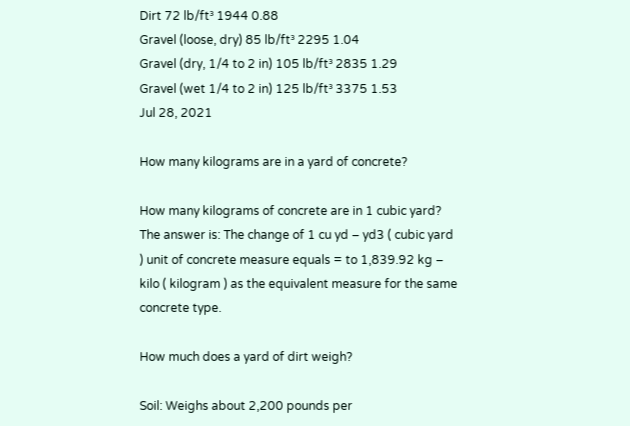Dirt 72 lb/ft³ 1944 0.88
Gravel (loose, dry) 85 lb/ft³ 2295 1.04
Gravel (dry, 1/4 to 2 in) 105 lb/ft³ 2835 1.29
Gravel (wet 1/4 to 2 in) 125 lb/ft³ 3375 1.53
Jul 28, 2021

How many kilograms are in a yard of concrete?

How many kilograms of concrete are in 1 cubic yard? The answer is: The change of 1 cu yd – yd3 ( cubic yard ) unit of concrete measure equals = to 1,839.92 kg – kilo ( kilogram ) as the equivalent measure for the same concrete type.

How much does a yard of dirt weigh?

Soil: Weighs about 2,200 pounds per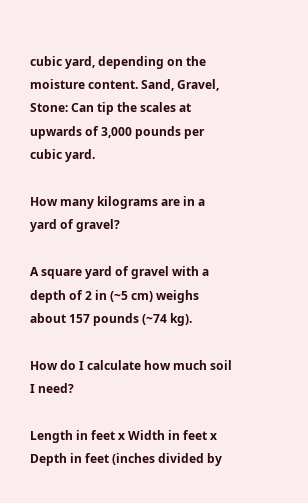cubic yard, depending on the moisture content. Sand, Gravel, Stone: Can tip the scales at upwards of 3,000 pounds per cubic yard.

How many kilograms are in a yard of gravel?

A square yard of gravel with a depth of 2 in (~5 cm) weighs about 157 pounds (~74 kg).

How do I calculate how much soil I need?

Length in feet x Width in feet x Depth in feet (inches divided by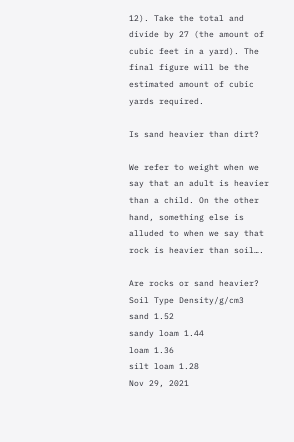12). Take the total and divide by 27 (the amount of cubic feet in a yard). The final figure will be the estimated amount of cubic yards required.

Is sand heavier than dirt?

We refer to weight when we say that an adult is heavier than a child. On the other hand, something else is alluded to when we say that rock is heavier than soil….

Are rocks or sand heavier?
Soil Type Density/g/cm3
sand 1.52
sandy loam 1.44
loam 1.36
silt loam 1.28
Nov 29, 2021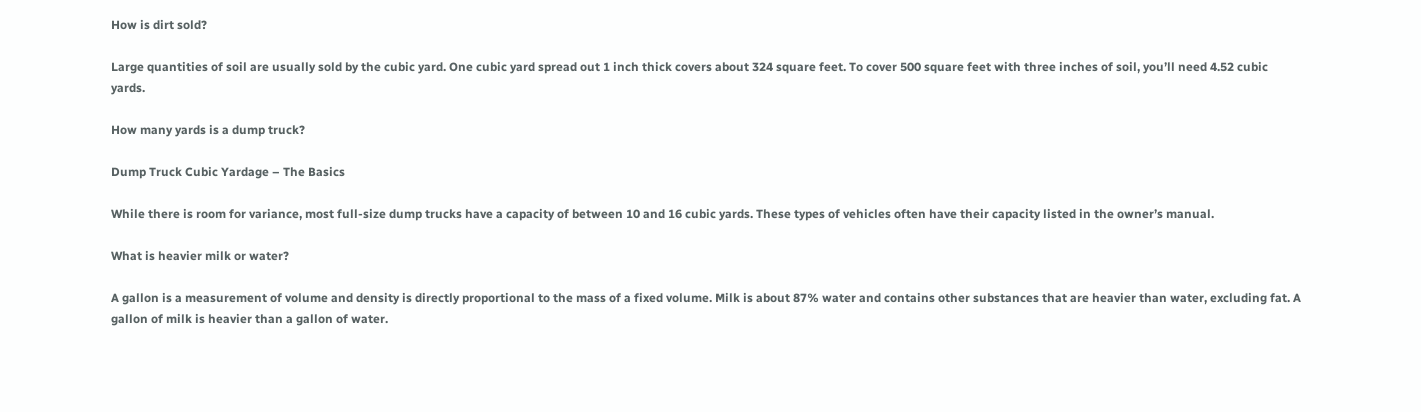How is dirt sold?

Large quantities of soil are usually sold by the cubic yard. One cubic yard spread out 1 inch thick covers about 324 square feet. To cover 500 square feet with three inches of soil, you’ll need 4.52 cubic yards.

How many yards is a dump truck?

Dump Truck Cubic Yardage – The Basics

While there is room for variance, most full-size dump trucks have a capacity of between 10 and 16 cubic yards. These types of vehicles often have their capacity listed in the owner’s manual.

What is heavier milk or water?

A gallon is a measurement of volume and density is directly proportional to the mass of a fixed volume. Milk is about 87% water and contains other substances that are heavier than water, excluding fat. A gallon of milk is heavier than a gallon of water.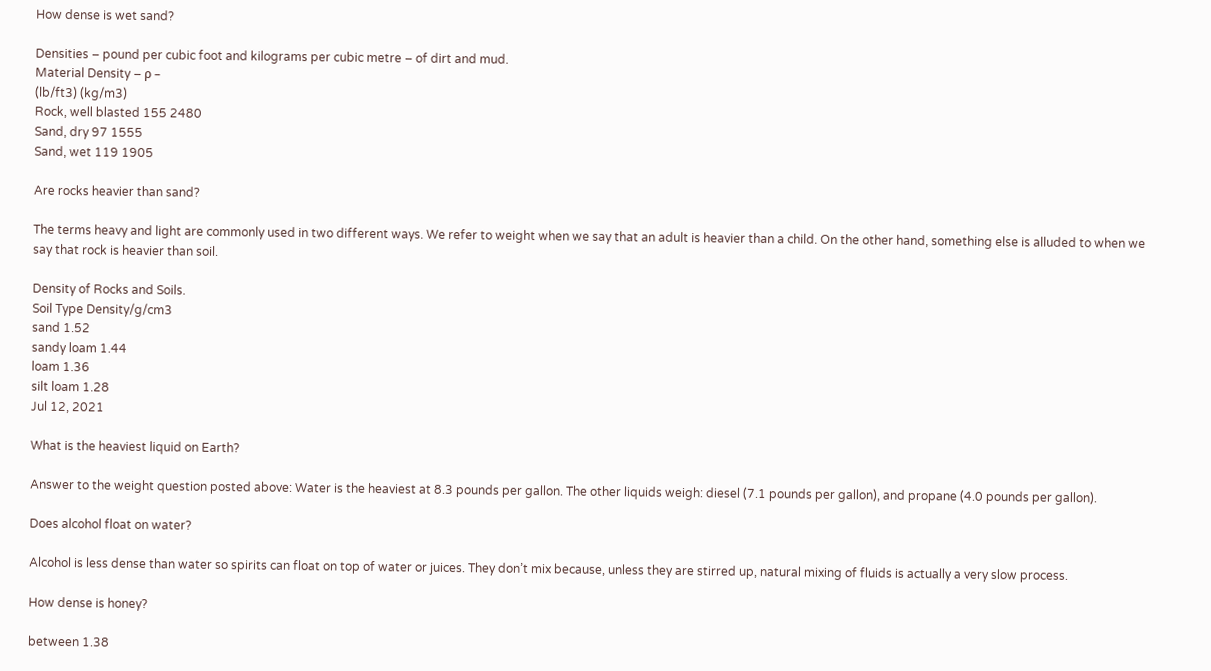How dense is wet sand?

Densities – pound per cubic foot and kilograms per cubic metre – of dirt and mud.
Material Density – ρ –
(lb/ft3) (kg/m3)
Rock, well blasted 155 2480
Sand, dry 97 1555
Sand, wet 119 1905

Are rocks heavier than sand?

The terms heavy and light are commonly used in two different ways. We refer to weight when we say that an adult is heavier than a child. On the other hand, something else is alluded to when we say that rock is heavier than soil.

Density of Rocks and Soils.
Soil Type Density/g/cm3
sand 1.52
sandy loam 1.44
loam 1.36
silt loam 1.28
Jul 12, 2021

What is the heaviest liquid on Earth?

Answer to the weight question posted above: Water is the heaviest at 8.3 pounds per gallon. The other liquids weigh: diesel (7.1 pounds per gallon), and propane (4.0 pounds per gallon).

Does alcohol float on water?

Alcohol is less dense than water so spirits can float on top of water or juices. They don’t mix because, unless they are stirred up, natural mixing of fluids is actually a very slow process.

How dense is honey?

between 1.38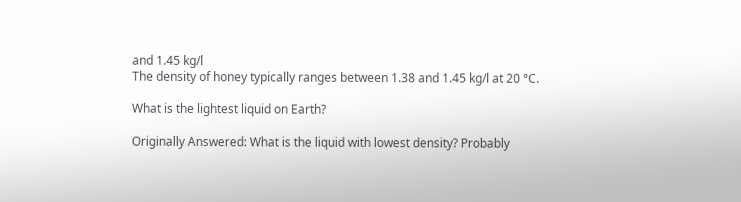and 1.45 kg/l
The density of honey typically ranges between 1.38 and 1.45 kg/l at 20 °C.

What is the lightest liquid on Earth?

Originally Answered: What is the liquid with lowest density? Probably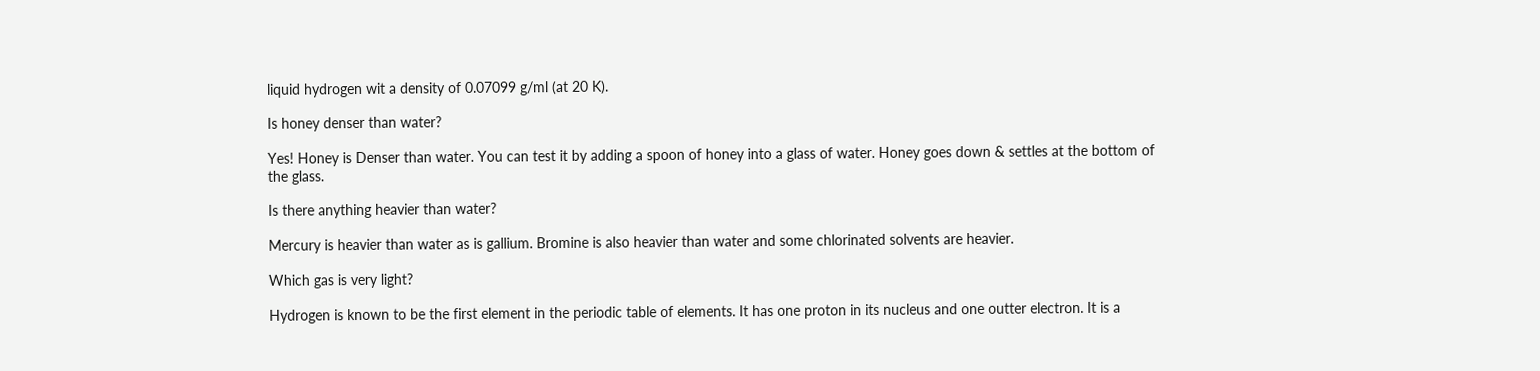liquid hydrogen wit a density of 0.07099 g/ml (at 20 K).

Is honey denser than water?

Yes! Honey is Denser than water. You can test it by adding a spoon of honey into a glass of water. Honey goes down & settles at the bottom of the glass.

Is there anything heavier than water?

Mercury is heavier than water as is gallium. Bromine is also heavier than water and some chlorinated solvents are heavier.

Which gas is very light?

Hydrogen is known to be the first element in the periodic table of elements. It has one proton in its nucleus and one outter electron. It is a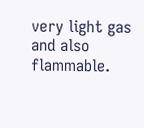very light gas and also flammable.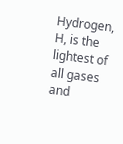Hydrogen, H, is the lightest of all gases and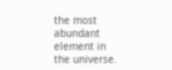the most abundant element in the universe.